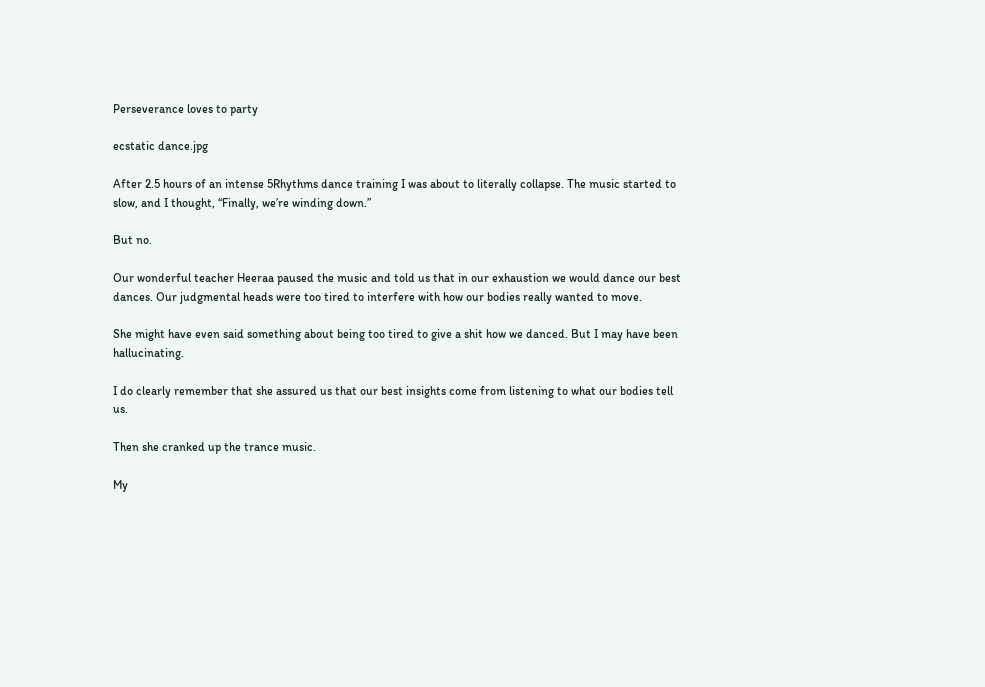Perseverance loves to party

ecstatic dance.jpg

After 2.5 hours of an intense 5Rhythms dance training I was about to literally collapse. The music started to slow, and I thought, “Finally, we’re winding down.”

But no.

Our wonderful teacher Heeraa paused the music and told us that in our exhaustion we would dance our best dances. Our judgmental heads were too tired to interfere with how our bodies really wanted to move.

She might have even said something about being too tired to give a shit how we danced. But I may have been hallucinating.

I do clearly remember that she assured us that our best insights come from listening to what our bodies tell us.

Then she cranked up the trance music.

My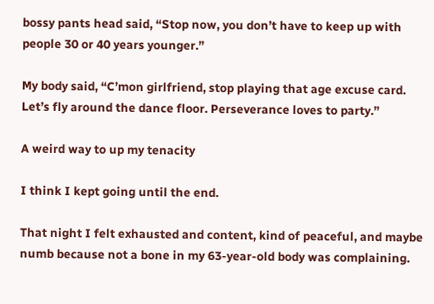bossy pants head said, “Stop now, you don’t have to keep up with people 30 or 40 years younger.”

My body said, “C’mon girlfriend, stop playing that age excuse card. Let’s fly around the dance floor. Perseverance loves to party.”

A weird way to up my tenacity

I think I kept going until the end.

That night I felt exhausted and content, kind of peaceful, and maybe numb because not a bone in my 63-year-old body was complaining.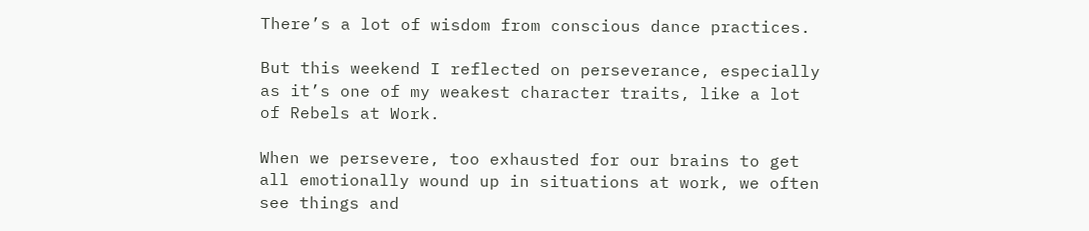There’s a lot of wisdom from conscious dance practices.

But this weekend I reflected on perseverance, especially as it’s one of my weakest character traits, like a lot of Rebels at Work.

When we persevere, too exhausted for our brains to get all emotionally wound up in situations at work, we often see things and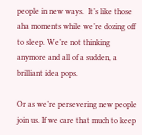people in new ways.  It’s like those aha moments while we’re dozing off to sleep. We’re not thinking anymore and all of a sudden, a brilliant idea pops.

Or as we’re persevering new people join us. If we care that much to keep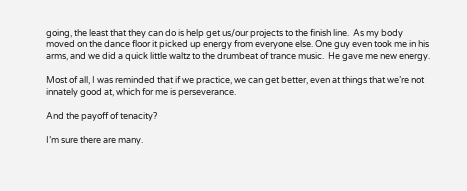going, the least that they can do is help get us/our projects to the finish line.  As my body moved on the dance floor it picked up energy from everyone else. One guy even took me in his arms, and we did a quick little waltz to the drumbeat of trance music.  He gave me new energy.

Most of all, I was reminded that if we practice, we can get better, even at things that we’re not innately good at, which for me is perseverance.

And the payoff of tenacity?

I’m sure there are many.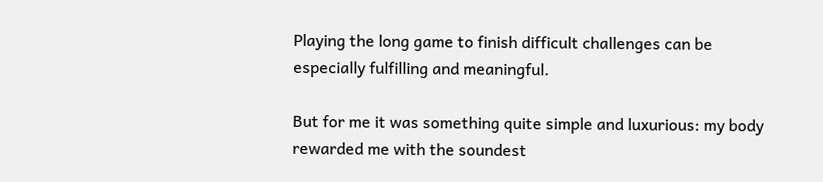Playing the long game to finish difficult challenges can be especially fulfilling and meaningful.

But for me it was something quite simple and luxurious: my body rewarded me with the soundest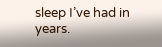sleep I’ve had in years.